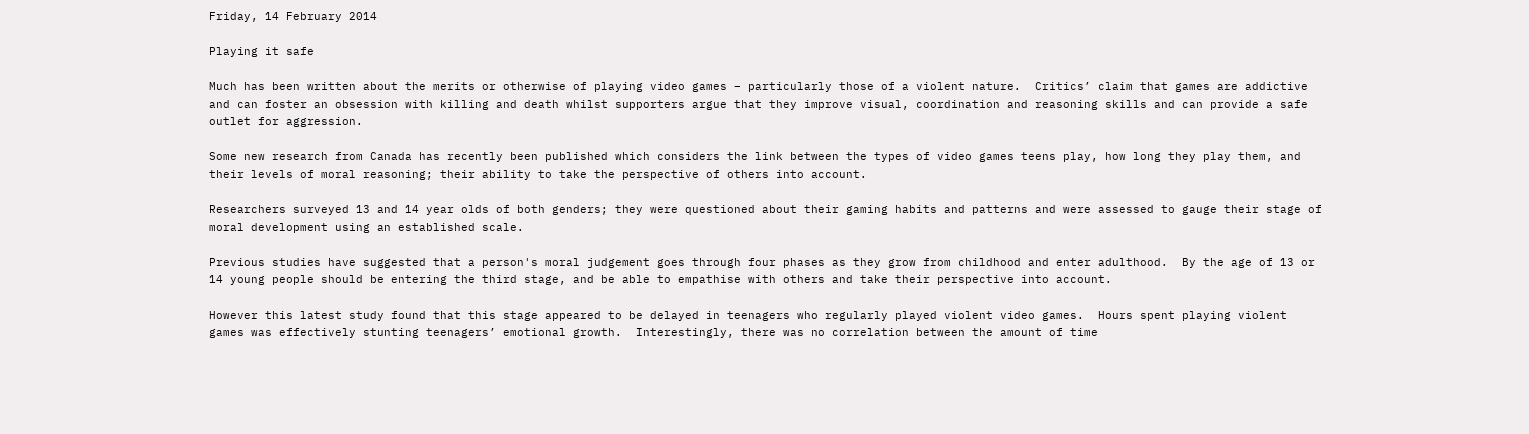Friday, 14 February 2014

Playing it safe

Much has been written about the merits or otherwise of playing video games – particularly those of a violent nature.  Critics’ claim that games are addictive and can foster an obsession with killing and death whilst supporters argue that they improve visual, coordination and reasoning skills and can provide a safe outlet for aggression.

Some new research from Canada has recently been published which considers the link between the types of video games teens play, how long they play them, and their levels of moral reasoning; their ability to take the perspective of others into account.

Researchers surveyed 13 and 14 year olds of both genders; they were questioned about their gaming habits and patterns and were assessed to gauge their stage of moral development using an established scale.

Previous studies have suggested that a person's moral judgement goes through four phases as they grow from childhood and enter adulthood.  By the age of 13 or 14 young people should be entering the third stage, and be able to empathise with others and take their perspective into account.

However this latest study found that this stage appeared to be delayed in teenagers who regularly played violent video games.  Hours spent playing violent games was effectively stunting teenagers’ emotional growth.  Interestingly, there was no correlation between the amount of time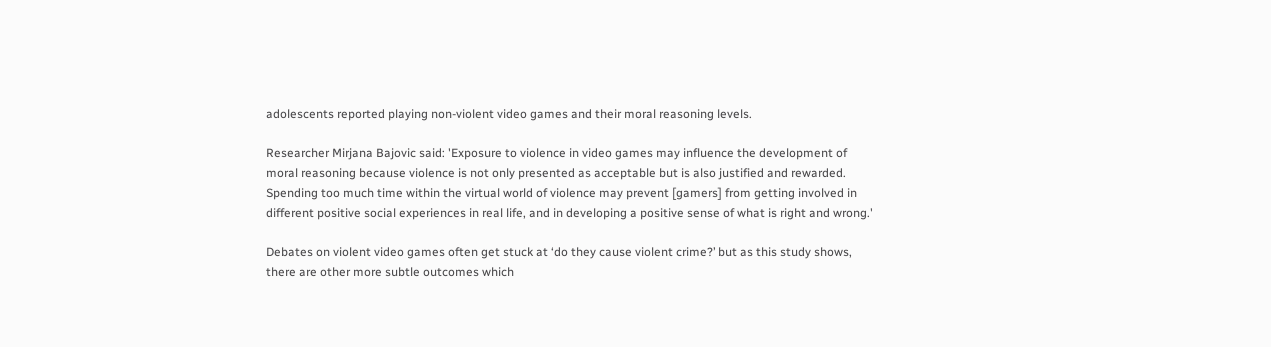adolescents reported playing non-violent video games and their moral reasoning levels.

Researcher Mirjana Bajovic said: 'Exposure to violence in video games may influence the development of moral reasoning because violence is not only presented as acceptable but is also justified and rewarded.  Spending too much time within the virtual world of violence may prevent [gamers] from getting involved in different positive social experiences in real life, and in developing a positive sense of what is right and wrong.'

Debates on violent video games often get stuck at ‘do they cause violent crime?’ but as this study shows, there are other more subtle outcomes which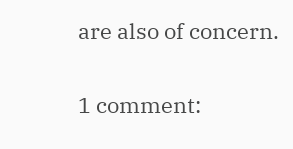are also of concern.

1 comment: